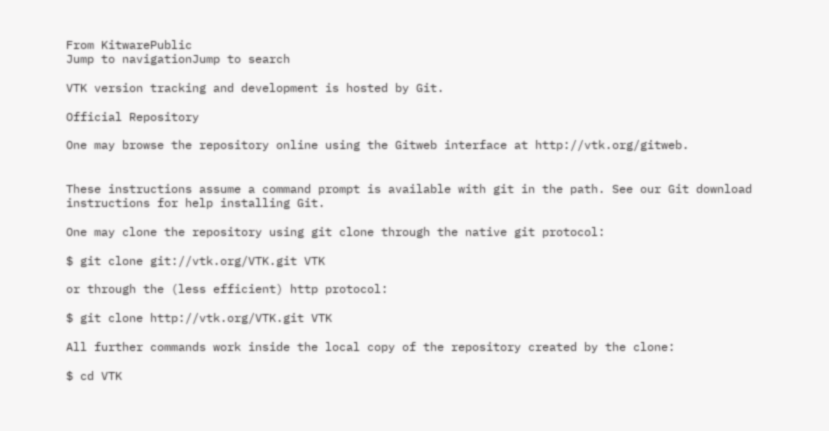From KitwarePublic
Jump to navigationJump to search

VTK version tracking and development is hosted by Git.

Official Repository

One may browse the repository online using the Gitweb interface at http://vtk.org/gitweb.


These instructions assume a command prompt is available with git in the path. See our Git download instructions for help installing Git.

One may clone the repository using git clone through the native git protocol:

$ git clone git://vtk.org/VTK.git VTK

or through the (less efficient) http protocol:

$ git clone http://vtk.org/VTK.git VTK

All further commands work inside the local copy of the repository created by the clone:

$ cd VTK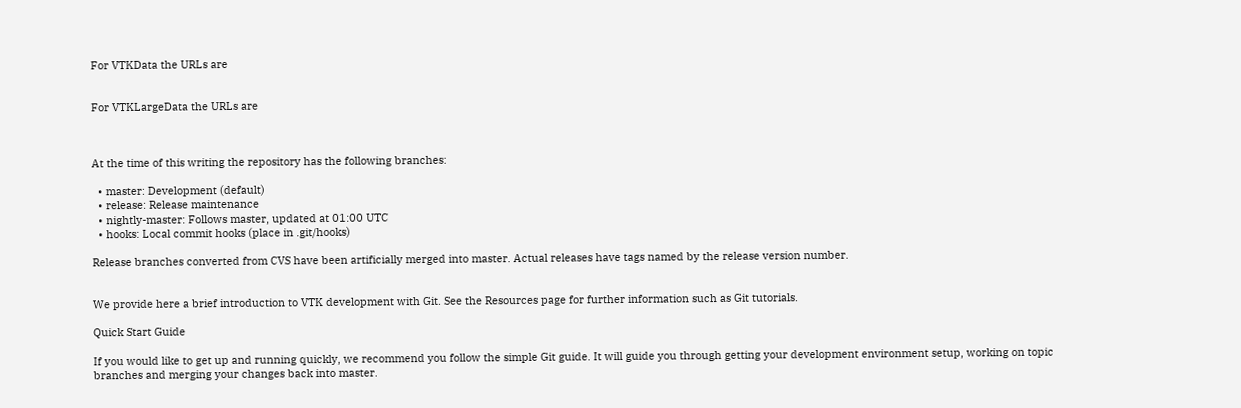For VTKData the URLs are


For VTKLargeData the URLs are



At the time of this writing the repository has the following branches:

  • master: Development (default)
  • release: Release maintenance
  • nightly-master: Follows master, updated at 01:00 UTC
  • hooks: Local commit hooks (place in .git/hooks)

Release branches converted from CVS have been artificially merged into master. Actual releases have tags named by the release version number.


We provide here a brief introduction to VTK development with Git. See the Resources page for further information such as Git tutorials.

Quick Start Guide

If you would like to get up and running quickly, we recommend you follow the simple Git guide. It will guide you through getting your development environment setup, working on topic branches and merging your changes back into master.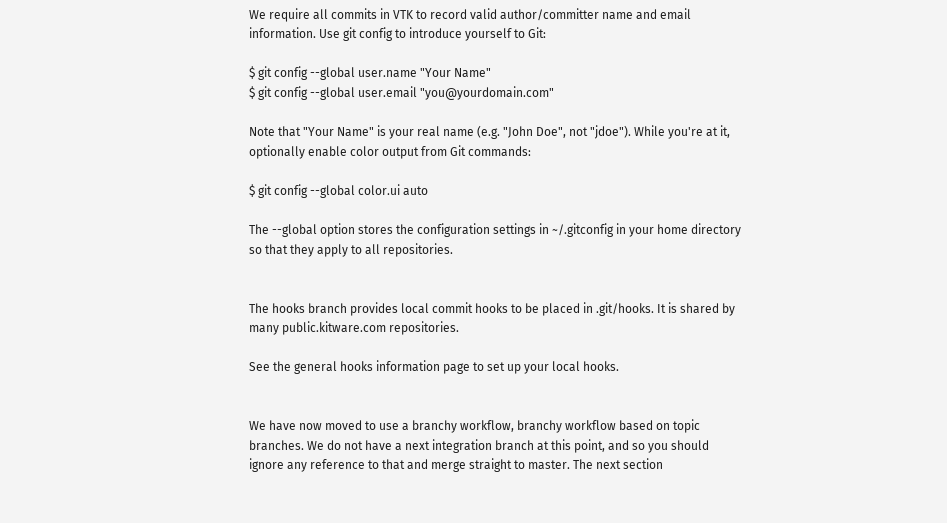We require all commits in VTK to record valid author/committer name and email information. Use git config to introduce yourself to Git:

$ git config --global user.name "Your Name"
$ git config --global user.email "you@yourdomain.com"

Note that "Your Name" is your real name (e.g. "John Doe", not "jdoe"). While you're at it, optionally enable color output from Git commands:

$ git config --global color.ui auto

The --global option stores the configuration settings in ~/.gitconfig in your home directory so that they apply to all repositories.


The hooks branch provides local commit hooks to be placed in .git/hooks. It is shared by many public.kitware.com repositories.

See the general hooks information page to set up your local hooks.


We have now moved to use a branchy workflow, branchy workflow based on topic branches. We do not have a next integration branch at this point, and so you should ignore any reference to that and merge straight to master. The next section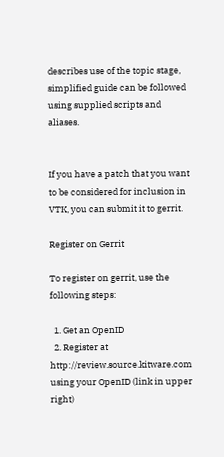describes use of the topic stage, simplified guide can be followed using supplied scripts and aliases.


If you have a patch that you want to be considered for inclusion in VTK, you can submit it to gerrit.

Register on Gerrit

To register on gerrit, use the following steps:

  1. Get an OpenID
  2. Register at http://review.source.kitware.com using your OpenID (link in upper right)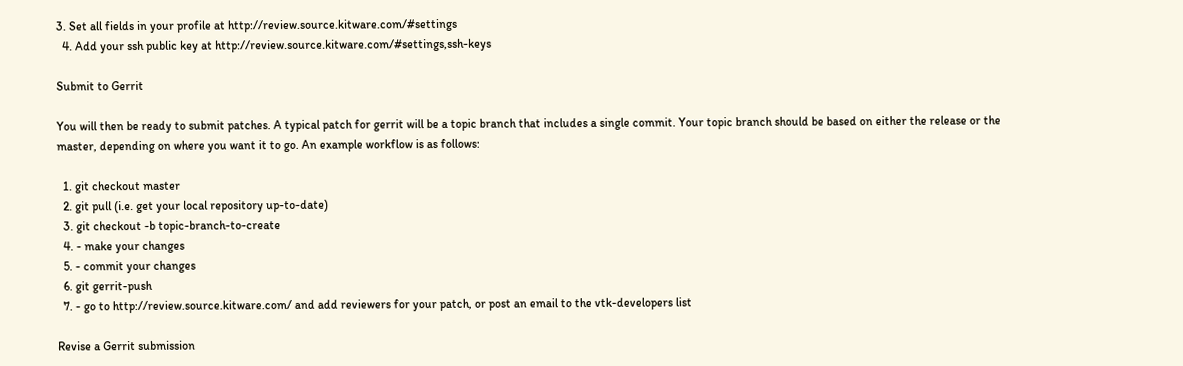3. Set all fields in your profile at http://review.source.kitware.com/#settings
  4. Add your ssh public key at http://review.source.kitware.com/#settings,ssh-keys

Submit to Gerrit

You will then be ready to submit patches. A typical patch for gerrit will be a topic branch that includes a single commit. Your topic branch should be based on either the release or the master, depending on where you want it to go. An example workflow is as follows:

  1. git checkout master
  2. git pull (i.e. get your local repository up-to-date)
  3. git checkout -b topic-branch-to-create
  4. - make your changes
  5. - commit your changes
  6. git gerrit-push
  7. - go to http://review.source.kitware.com/ and add reviewers for your patch, or post an email to the vtk-developers list

Revise a Gerrit submission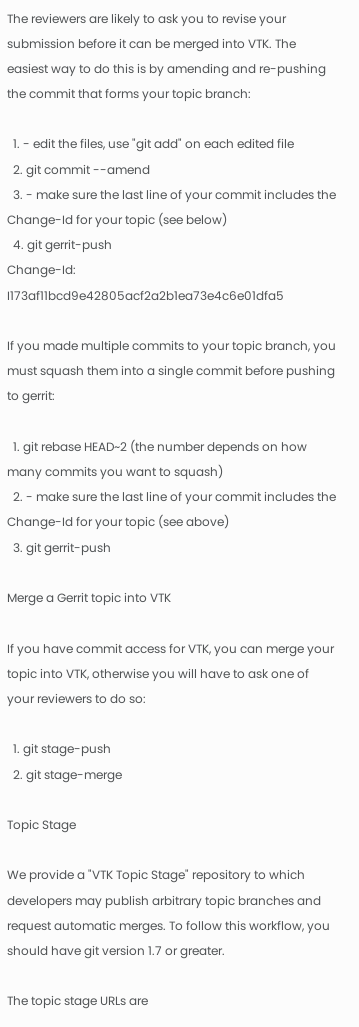The reviewers are likely to ask you to revise your submission before it can be merged into VTK. The easiest way to do this is by amending and re-pushing the commit that forms your topic branch:

  1. - edit the files, use "git add" on each edited file
  2. git commit --amend
  3. - make sure the last line of your commit includes the Change-Id for your topic (see below)
  4. git gerrit-push
Change-Id: I173af11bcd9e42805acf2a2b1ea73e4c6e01dfa5

If you made multiple commits to your topic branch, you must squash them into a single commit before pushing to gerrit:

  1. git rebase HEAD~2 (the number depends on how many commits you want to squash)
  2. - make sure the last line of your commit includes the Change-Id for your topic (see above)
  3. git gerrit-push

Merge a Gerrit topic into VTK

If you have commit access for VTK, you can merge your topic into VTK, otherwise you will have to ask one of your reviewers to do so:

  1. git stage-push
  2. git stage-merge

Topic Stage

We provide a "VTK Topic Stage" repository to which developers may publish arbitrary topic branches and request automatic merges. To follow this workflow, you should have git version 1.7 or greater.

The topic stage URLs are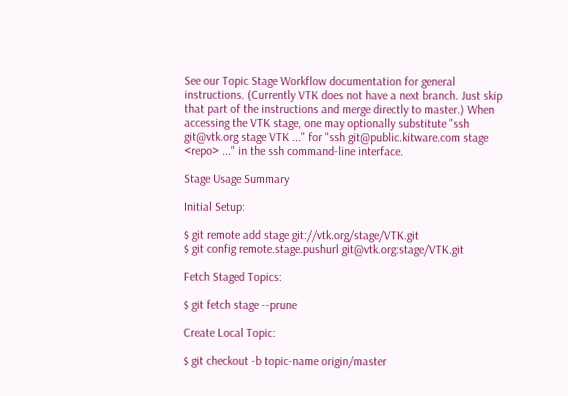See our Topic Stage Workflow documentation for general instructions. (Currently VTK does not have a next branch. Just skip that part of the instructions and merge directly to master.) When accessing the VTK stage, one may optionally substitute "ssh git@vtk.org stage VTK ..." for "ssh git@public.kitware.com stage <repo> ..." in the ssh command-line interface.

Stage Usage Summary

Initial Setup:

$ git remote add stage git://vtk.org/stage/VTK.git
$ git config remote.stage.pushurl git@vtk.org:stage/VTK.git

Fetch Staged Topics:

$ git fetch stage --prune

Create Local Topic:

$ git checkout -b topic-name origin/master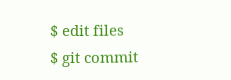$ edit files
$ git commit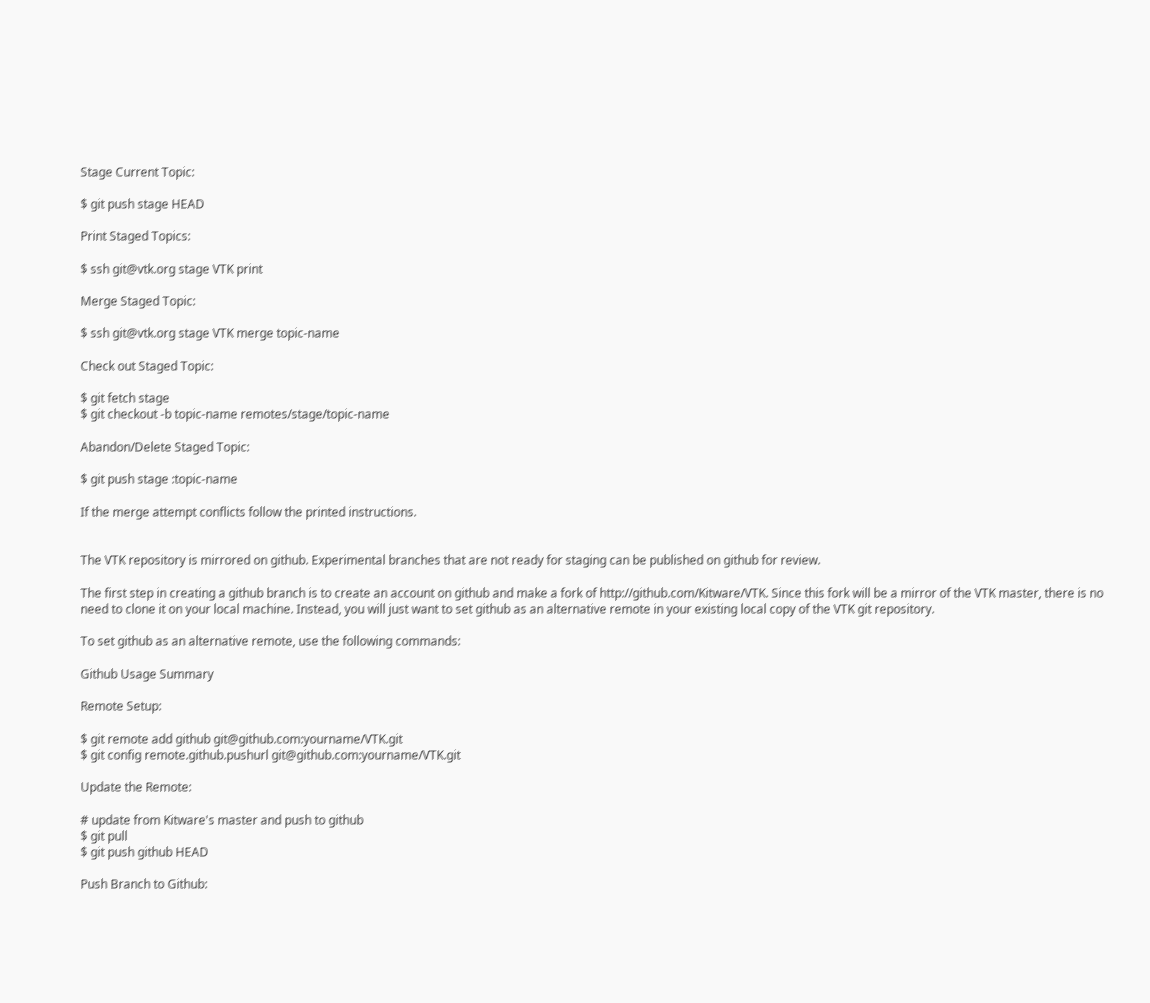Stage Current Topic:

$ git push stage HEAD

Print Staged Topics:

$ ssh git@vtk.org stage VTK print

Merge Staged Topic:

$ ssh git@vtk.org stage VTK merge topic-name

Check out Staged Topic:

$ git fetch stage
$ git checkout -b topic-name remotes/stage/topic-name

Abandon/Delete Staged Topic:

$ git push stage :topic-name

If the merge attempt conflicts follow the printed instructions.


The VTK repository is mirrored on github. Experimental branches that are not ready for staging can be published on github for review.

The first step in creating a github branch is to create an account on github and make a fork of http://github.com/Kitware/VTK. Since this fork will be a mirror of the VTK master, there is no need to clone it on your local machine. Instead, you will just want to set github as an alternative remote in your existing local copy of the VTK git repository.

To set github as an alternative remote, use the following commands:

Github Usage Summary

Remote Setup:

$ git remote add github git@github.com:yourname/VTK.git
$ git config remote.github.pushurl git@github.com:yourname/VTK.git

Update the Remote:

# update from Kitware's master and push to github
$ git pull
$ git push github HEAD

Push Branch to Github: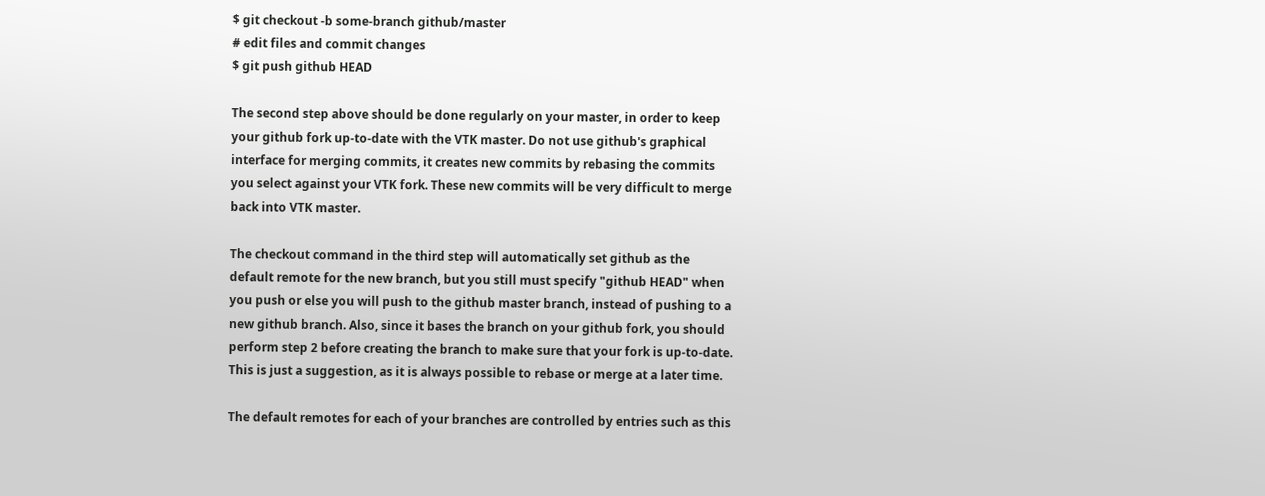$ git checkout -b some-branch github/master
# edit files and commit changes
$ git push github HEAD

The second step above should be done regularly on your master, in order to keep your github fork up-to-date with the VTK master. Do not use github's graphical interface for merging commits, it creates new commits by rebasing the commits you select against your VTK fork. These new commits will be very difficult to merge back into VTK master.

The checkout command in the third step will automatically set github as the default remote for the new branch, but you still must specify "github HEAD" when you push or else you will push to the github master branch, instead of pushing to a new github branch. Also, since it bases the branch on your github fork, you should perform step 2 before creating the branch to make sure that your fork is up-to-date. This is just a suggestion, as it is always possible to rebase or merge at a later time.

The default remotes for each of your branches are controlled by entries such as this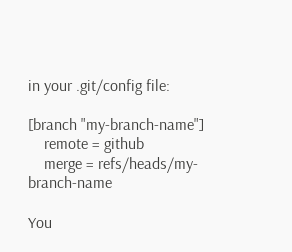in your .git/config file:

[branch "my-branch-name"]
    remote = github
    merge = refs/heads/my-branch-name

You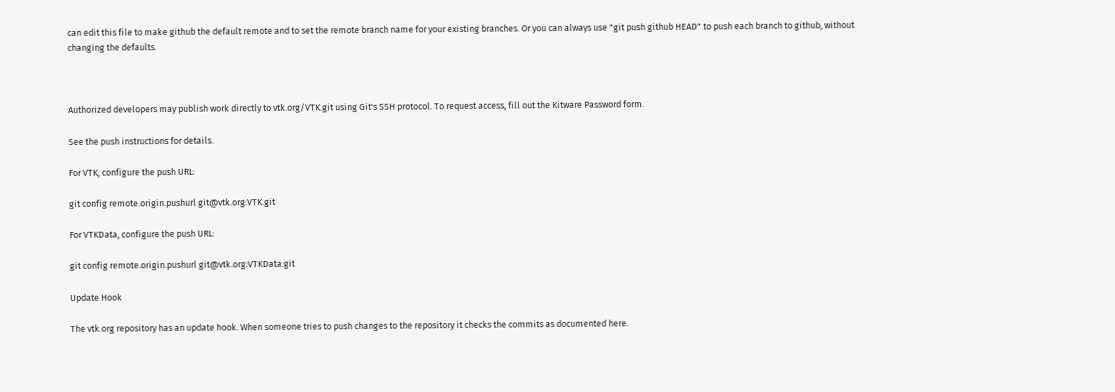can edit this file to make github the default remote and to set the remote branch name for your existing branches. Or you can always use "git push github HEAD" to push each branch to github, without changing the defaults.



Authorized developers may publish work directly to vtk.org/VTK.git using Git's SSH protocol. To request access, fill out the Kitware Password form.

See the push instructions for details.

For VTK, configure the push URL:

git config remote.origin.pushurl git@vtk.org:VTK.git

For VTKData, configure the push URL:

git config remote.origin.pushurl git@vtk.org:VTKData.git

Update Hook

The vtk.org repository has an update hook. When someone tries to push changes to the repository it checks the commits as documented here.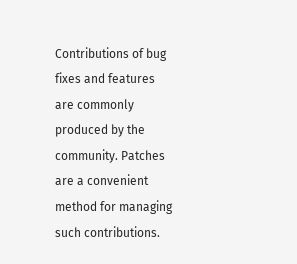Contributions of bug fixes and features are commonly produced by the community. Patches are a convenient method for managing such contributions.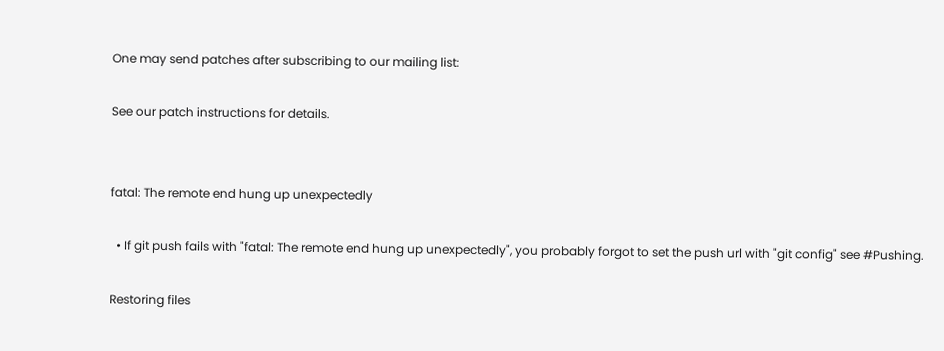One may send patches after subscribing to our mailing list:

See our patch instructions for details.


fatal: The remote end hung up unexpectedly

  • If git push fails with "fatal: The remote end hung up unexpectedly", you probably forgot to set the push url with "git config" see #Pushing.

Restoring files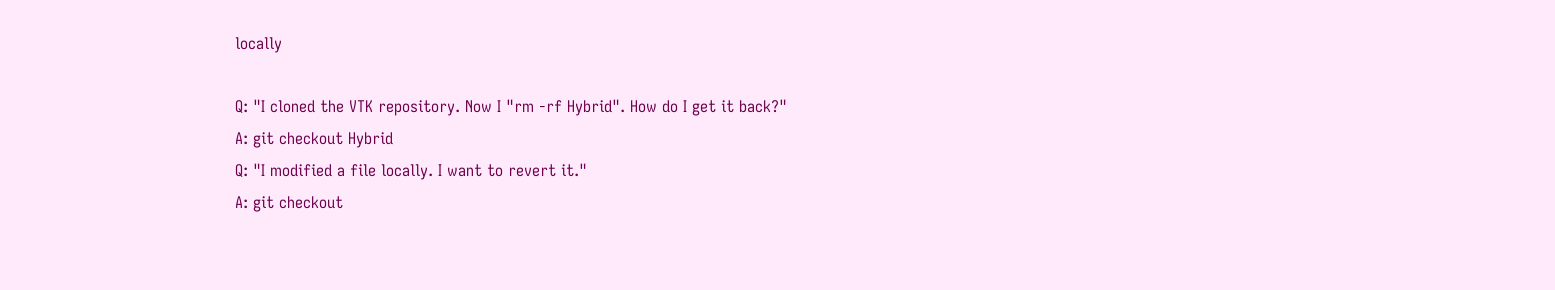locally

Q: "I cloned the VTK repository. Now I "rm -rf Hybrid". How do I get it back?"
A: git checkout Hybrid
Q: "I modified a file locally. I want to revert it."
A: git checkout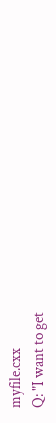myfile.cxx
Q: "I want to get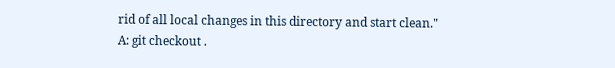rid of all local changes in this directory and start clean."
A: git checkout .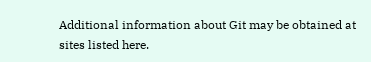Additional information about Git may be obtained at sites listed here.